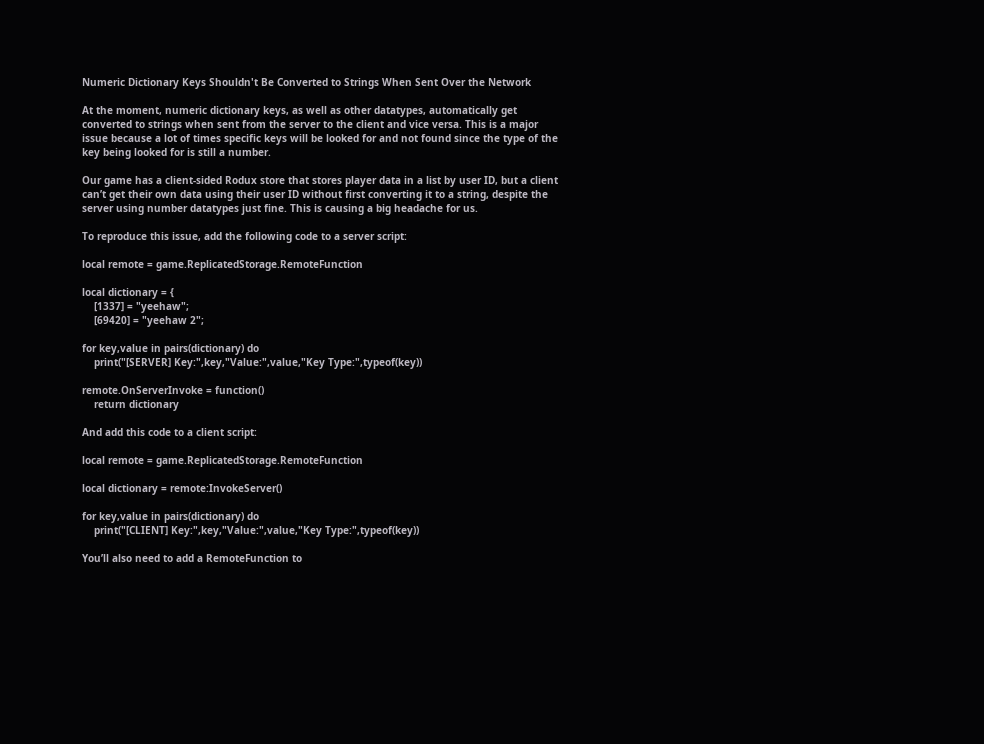Numeric Dictionary Keys Shouldn't Be Converted to Strings When Sent Over the Network

At the moment, numeric dictionary keys, as well as other datatypes, automatically get converted to strings when sent from the server to the client and vice versa. This is a major issue because a lot of times specific keys will be looked for and not found since the type of the key being looked for is still a number.

Our game has a client-sided Rodux store that stores player data in a list by user ID, but a client can’t get their own data using their user ID without first converting it to a string, despite the server using number datatypes just fine. This is causing a big headache for us.

To reproduce this issue, add the following code to a server script:

local remote = game.ReplicatedStorage.RemoteFunction

local dictionary = {
    [1337] = "yeehaw";
    [69420] = "yeehaw 2";

for key,value in pairs(dictionary) do
    print("[SERVER] Key:",key,"Value:",value,"Key Type:",typeof(key))

remote.OnServerInvoke = function()
    return dictionary

And add this code to a client script:

local remote = game.ReplicatedStorage.RemoteFunction

local dictionary = remote:InvokeServer()

for key,value in pairs(dictionary) do
    print("[CLIENT] Key:",key,"Value:",value,"Key Type:",typeof(key))

You’ll also need to add a RemoteFunction to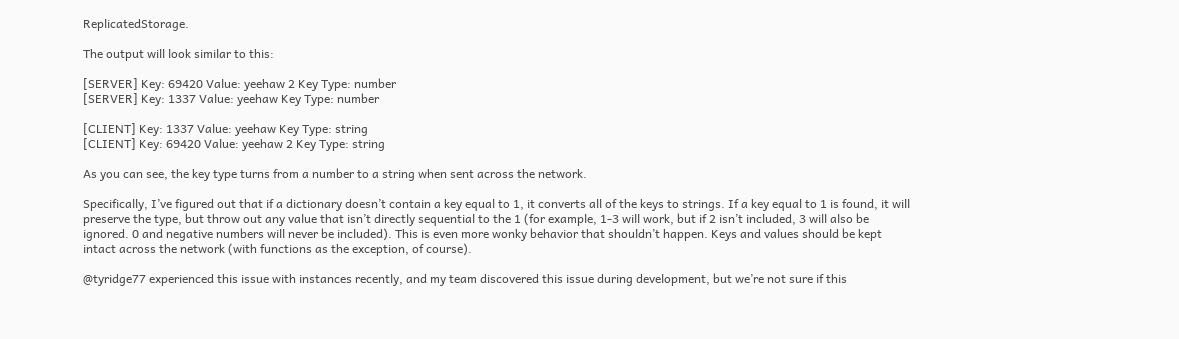ReplicatedStorage.

The output will look similar to this:

[SERVER] Key: 69420 Value: yeehaw 2 Key Type: number
[SERVER] Key: 1337 Value: yeehaw Key Type: number

[CLIENT] Key: 1337 Value: yeehaw Key Type: string
[CLIENT] Key: 69420 Value: yeehaw 2 Key Type: string

As you can see, the key type turns from a number to a string when sent across the network.

Specifically, I’ve figured out that if a dictionary doesn’t contain a key equal to 1, it converts all of the keys to strings. If a key equal to 1 is found, it will preserve the type, but throw out any value that isn’t directly sequential to the 1 (for example, 1-3 will work, but if 2 isn’t included, 3 will also be ignored. 0 and negative numbers will never be included). This is even more wonky behavior that shouldn’t happen. Keys and values should be kept intact across the network (with functions as the exception, of course).

@tyridge77 experienced this issue with instances recently, and my team discovered this issue during development, but we’re not sure if this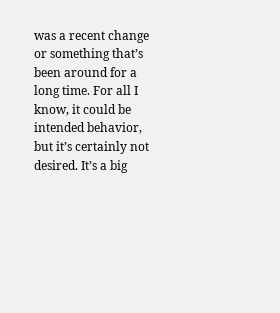was a recent change or something that’s been around for a long time. For all I know, it could be intended behavior, but it’s certainly not desired. It’s a big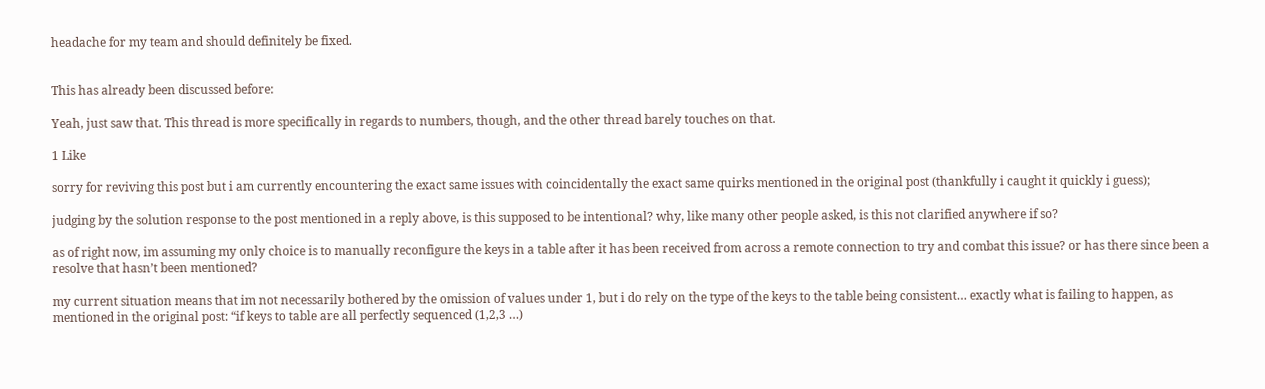headache for my team and should definitely be fixed.


This has already been discussed before:

Yeah, just saw that. This thread is more specifically in regards to numbers, though, and the other thread barely touches on that.

1 Like

sorry for reviving this post but i am currently encountering the exact same issues with coincidentally the exact same quirks mentioned in the original post (thankfully i caught it quickly i guess);

judging by the solution response to the post mentioned in a reply above, is this supposed to be intentional? why, like many other people asked, is this not clarified anywhere if so?

as of right now, im assuming my only choice is to manually reconfigure the keys in a table after it has been received from across a remote connection to try and combat this issue? or has there since been a resolve that hasn’t been mentioned?

my current situation means that im not necessarily bothered by the omission of values under 1, but i do rely on the type of the keys to the table being consistent… exactly what is failing to happen, as mentioned in the original post: “if keys to table are all perfectly sequenced (1,2,3 …)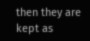then they are kept as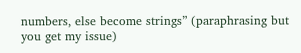numbers, else become strings” (paraphrasing but you get my issue)